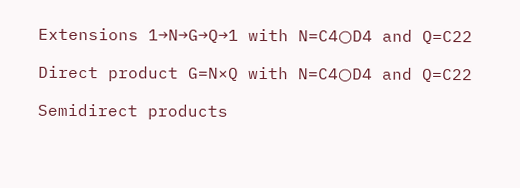Extensions 1→N→G→Q→1 with N=C4○D4 and Q=C22

Direct product G=N×Q with N=C4○D4 and Q=C22

Semidirect products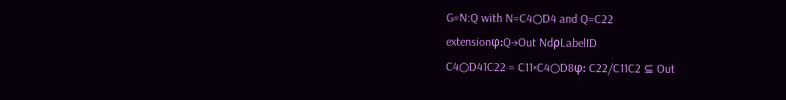G=N:Q with N=C4○D4 and Q=C22
extensionφ:Q→Out NdρLabelID
C4○D41C22 = C11×C4○D8φ: C22/C11C2 ⊆ Out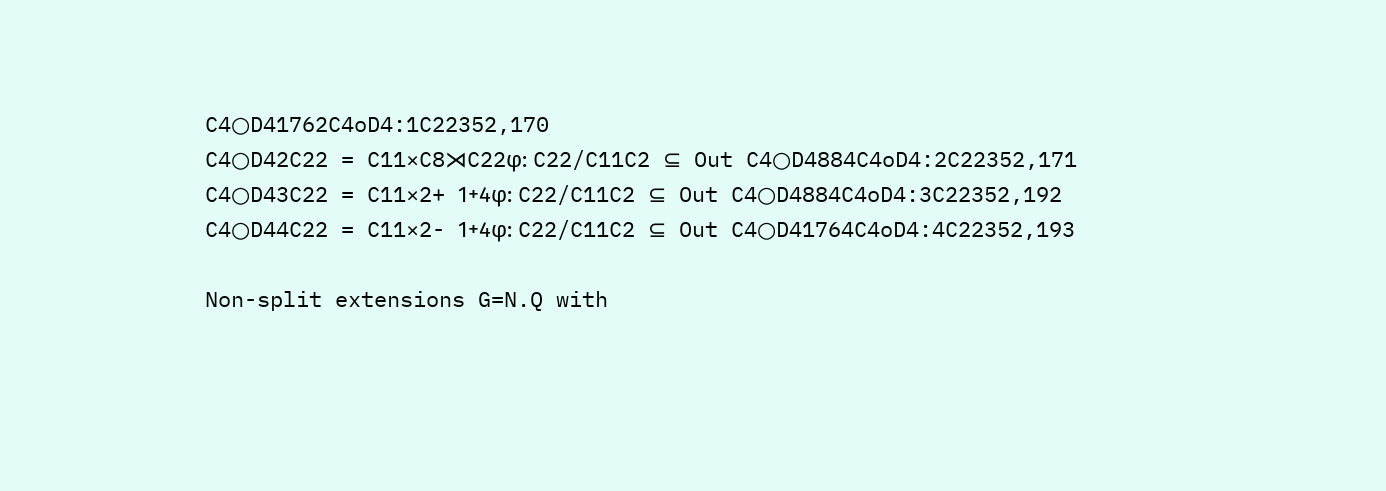C4○D41762C4oD4:1C22352,170
C4○D42C22 = C11×C8⋊C22φ: C22/C11C2 ⊆ Out C4○D4884C4oD4:2C22352,171
C4○D43C22 = C11×2+ 1+4φ: C22/C11C2 ⊆ Out C4○D4884C4oD4:3C22352,192
C4○D44C22 = C11×2- 1+4φ: C22/C11C2 ⊆ Out C4○D41764C4oD4:4C22352,193

Non-split extensions G=N.Q with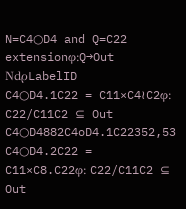N=C4○D4 and Q=C22
extensionφ:Q→Out NdρLabelID
C4○D4.1C22 = C11×C4≀C2φ: C22/C11C2 ⊆ Out C4○D4882C4oD4.1C22352,53
C4○D4.2C22 = C11×C8.C22φ: C22/C11C2 ⊆ Out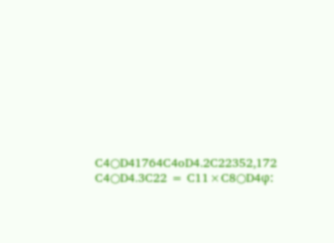C4○D41764C4oD4.2C22352,172
C4○D4.3C22 = C11×C8○D4φ: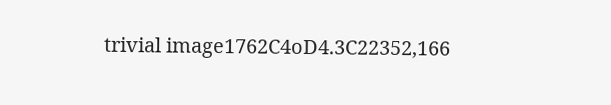trivial image1762C4oD4.3C22352,166